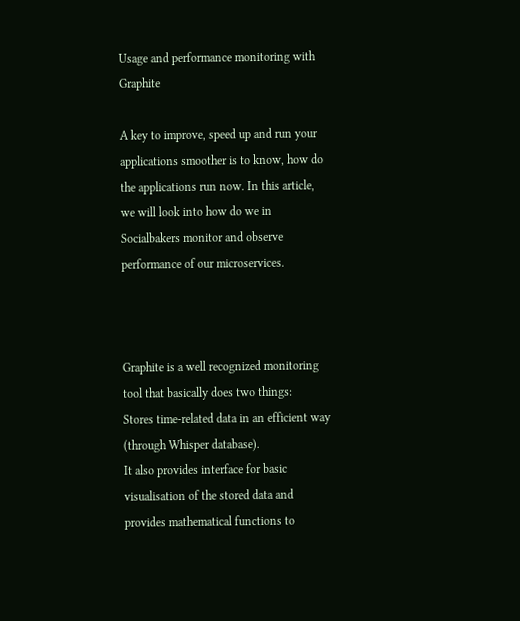Usage and performance monitoring with Graphite

A key to improve, speed up and run your applications smoother is to know, how do the applications run now. In this article, we will look into how do we in Socialbakers monitor and observe performance of our microservices.



Graphite is a well recognized monitoring tool that basically does two things:
Stores time-related data in an efficient way (through Whisper database).
It also provides interface for basic visualisation of the stored data and provides mathematical functions to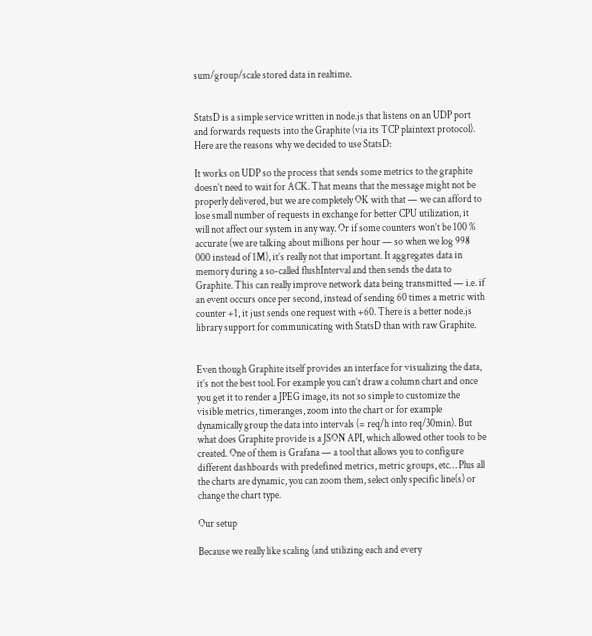sum/group/scale stored data in realtime.


StatsD is a simple service written in node.js that listens on an UDP port and forwards requests into the Graphite (via its TCP plaintext protocol). Here are the reasons why we decided to use StatsD:

It works on UDP so the process that sends some metrics to the graphite doesn’t need to wait for ACK. That means that the message might not be properly delivered, but we are completely OK with that — we can afford to lose small number of requests in exchange for better CPU utilization, it will not affect our system in any way. Or if some counters won’t be 100 % accurate (we are talking about millions per hour — so when we log 998 000 instead of 1M), it’s really not that important. It aggregates data in memory during a so-called flushInterval and then sends the data to Graphite. This can really improve network data being transmitted — i.e. if an event occurs once per second, instead of sending 60 times a metric with counter +1, it just sends one request with +60. There is a better node.js library support for communicating with StatsD than with raw Graphite.


Even though Graphite itself provides an interface for visualizing the data, it’s not the best tool. For example you can’t draw a column chart and once you get it to render a JPEG image, its not so simple to customize the visible metrics, timeranges, zoom into the chart or for example dynamically group the data into intervals (= req/h into req/30min). But what does Graphite provide is a JSON API, which allowed other tools to be created. One of them is Grafana — a tool that allows you to configure different dashboards with predefined metrics, metric groups, etc… Plus all the charts are dynamic, you can zoom them, select only specific line(s) or change the chart type.

Our setup

Because we really like scaling (and utilizing each and every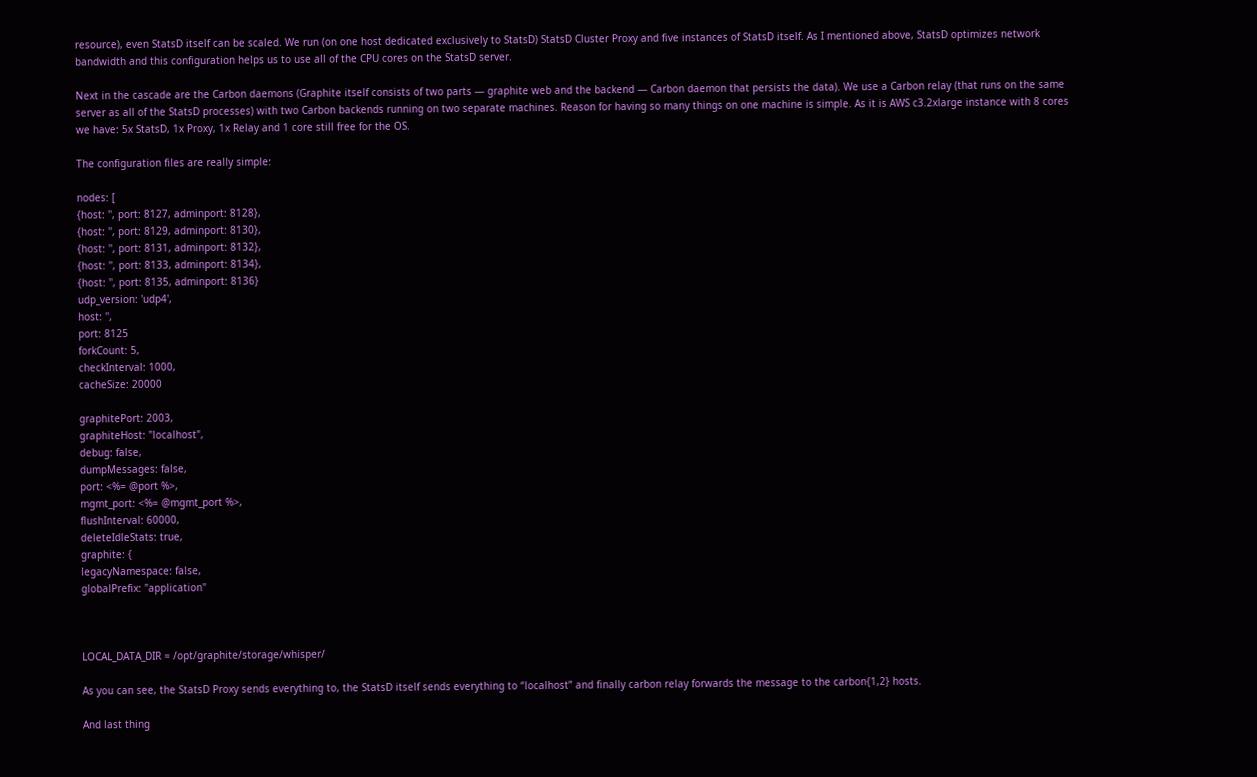resource), even StatsD itself can be scaled. We run (on one host dedicated exclusively to StatsD) StatsD Cluster Proxy and five instances of StatsD itself. As I mentioned above, StatsD optimizes network bandwidth and this configuration helps us to use all of the CPU cores on the StatsD server.

Next in the cascade are the Carbon daemons (Graphite itself consists of two parts — graphite web and the backend — Carbon daemon that persists the data). We use a Carbon relay (that runs on the same server as all of the StatsD processes) with two Carbon backends running on two separate machines. Reason for having so many things on one machine is simple. As it is AWS c3.2xlarge instance with 8 cores we have: 5x StatsD, 1x Proxy, 1x Relay and 1 core still free for the OS.

The configuration files are really simple:

nodes: [
{host: '', port: 8127, adminport: 8128},
{host: '', port: 8129, adminport: 8130},
{host: '', port: 8131, adminport: 8132},
{host: '', port: 8133, adminport: 8134},
{host: '', port: 8135, adminport: 8136}
udp_version: 'udp4',
host: '',
port: 8125
forkCount: 5,
checkInterval: 1000,
cacheSize: 20000

graphitePort: 2003,
graphiteHost: "localhost",
debug: false,
dumpMessages: false,
port: <%= @port %>,
mgmt_port: <%= @mgmt_port %>,
flushInterval: 60000,
deleteIdleStats: true,
graphite: {
legacyNamespace: false,
globalPrefix: "application"



LOCAL_DATA_DIR = /opt/graphite/storage/whisper/

As you can see, the StatsD Proxy sends everything to, the StatsD itself sends everything to “localhost” and finally carbon relay forwards the message to the carbon{1,2} hosts.

And last thing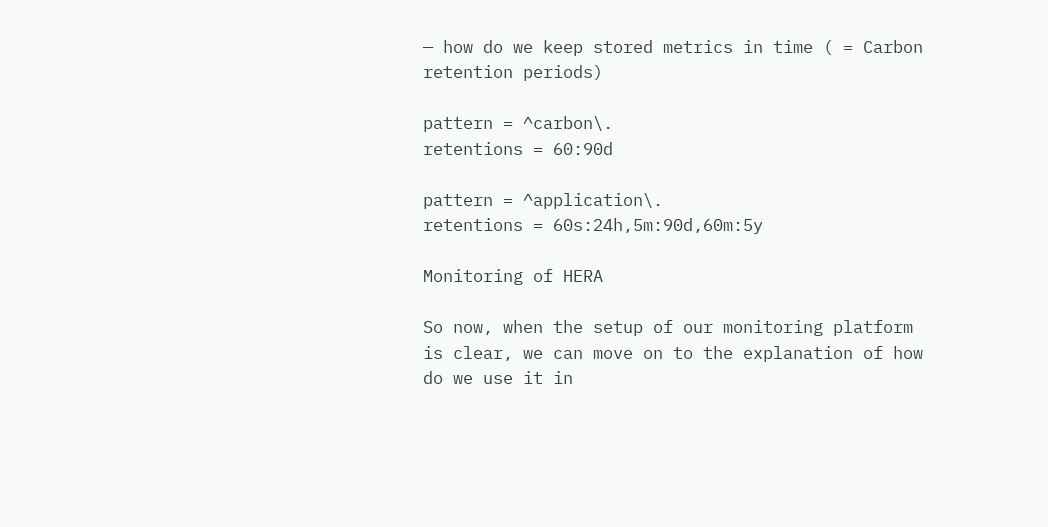— how do we keep stored metrics in time ( = Carbon retention periods)

pattern = ^carbon\.
retentions = 60:90d

pattern = ^application\.
retentions = 60s:24h,5m:90d,60m:5y

Monitoring of HERA

So now, when the setup of our monitoring platform is clear, we can move on to the explanation of how do we use it in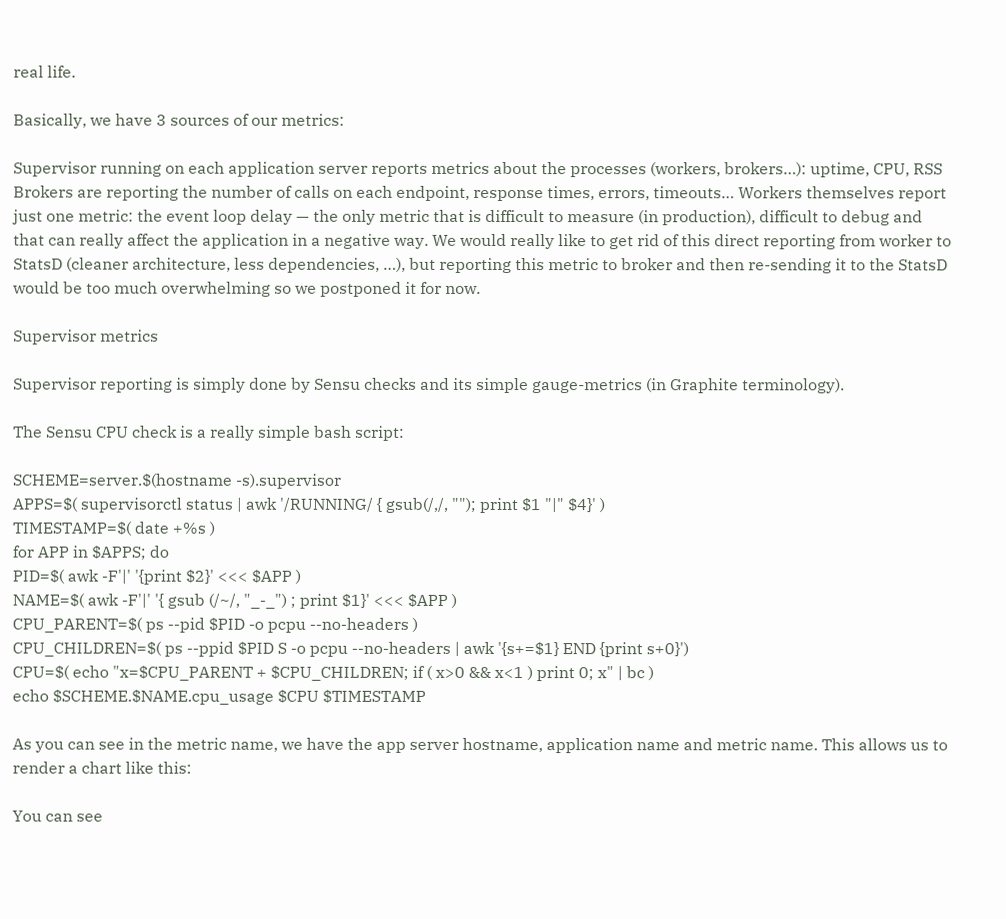real life.

Basically, we have 3 sources of our metrics:

Supervisor running on each application server reports metrics about the processes (workers, brokers…): uptime, CPU, RSS Brokers are reporting the number of calls on each endpoint, response times, errors, timeouts… Workers themselves report just one metric: the event loop delay — the only metric that is difficult to measure (in production), difficult to debug and that can really affect the application in a negative way. We would really like to get rid of this direct reporting from worker to StatsD (cleaner architecture, less dependencies, …), but reporting this metric to broker and then re-sending it to the StatsD would be too much overwhelming so we postponed it for now.

Supervisor metrics

Supervisor reporting is simply done by Sensu checks and its simple gauge-metrics (in Graphite terminology).

The Sensu CPU check is a really simple bash script:

SCHEME=server.$(hostname -s).supervisor
APPS=$( supervisorctl status | awk '/RUNNING/ { gsub(/,/, ""); print $1 "|" $4}' )
TIMESTAMP=$( date +%s )
for APP in $APPS; do
PID=$( awk -F'|' '{print $2}' <<< $APP )
NAME=$( awk -F'|' '{ gsub (/~/, "_-_") ; print $1}' <<< $APP )
CPU_PARENT=$( ps --pid $PID -o pcpu --no-headers )
CPU_CHILDREN=$( ps --ppid $PID S -o pcpu --no-headers | awk '{s+=$1} END {print s+0}')
CPU=$( echo "x=$CPU_PARENT + $CPU_CHILDREN; if ( x>0 && x<1 ) print 0; x" | bc )
echo $SCHEME.$NAME.cpu_usage $CPU $TIMESTAMP

As you can see in the metric name, we have the app server hostname, application name and metric name. This allows us to render a chart like this:

You can see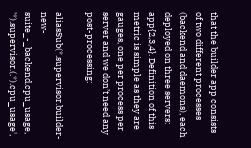that the builder app consists of two different processes (backend and daemons), each deployed on three servers: app{2,3,4}. Definition of this metric is simple as they are gauges, one per process per server and we don’t need any post-processing:

aliasSub(*.supervisor.builder-new-suite_-_backend.cpu_usage, '*).supervisor.(.*).cpu_usage',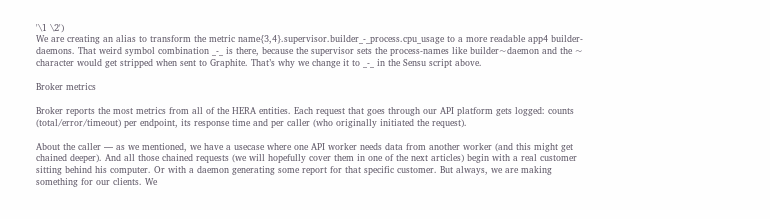'\1 \2')
We are creating an alias to transform the metric name{3,4}.supervisor.builder_-_process.cpu_usage to a more readable app4 builder-daemons. That weird symbol combination _-_ is there, because the supervisor sets the process-names like builder~daemon and the ~ character would get stripped when sent to Graphite. That’s why we change it to _-_ in the Sensu script above.

Broker metrics

Broker reports the most metrics from all of the HERA entities. Each request that goes through our API platform gets logged: counts (total/error/timeout) per endpoint, its response time and per caller (who originally initiated the request).

About the caller — as we mentioned, we have a usecase where one API worker needs data from another worker (and this might get chained deeper). And all those chained requests (we will hopefully cover them in one of the next articles) begin with a real customer sitting behind his computer. Or with a daemon generating some report for that specific customer. But always, we are making something for our clients. We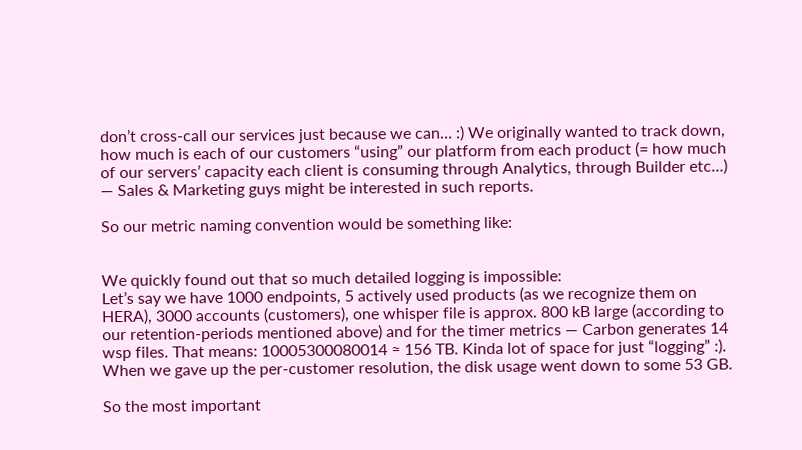don’t cross-call our services just because we can… :) We originally wanted to track down, how much is each of our customers “using” our platform from each product (= how much of our servers’ capacity each client is consuming through Analytics, through Builder etc…) — Sales & Marketing guys might be interested in such reports.

So our metric naming convention would be something like:


We quickly found out that so much detailed logging is impossible:
Let’s say we have 1000 endpoints, 5 actively used products (as we recognize them on HERA), 3000 accounts (customers), one whisper file is approx. 800 kB large (according to our retention-periods mentioned above) and for the timer metrics — Carbon generates 14 wsp files. That means: 10005300080014 ≈ 156 TB. Kinda lot of space for just “logging” :). When we gave up the per-customer resolution, the disk usage went down to some 53 GB.

So the most important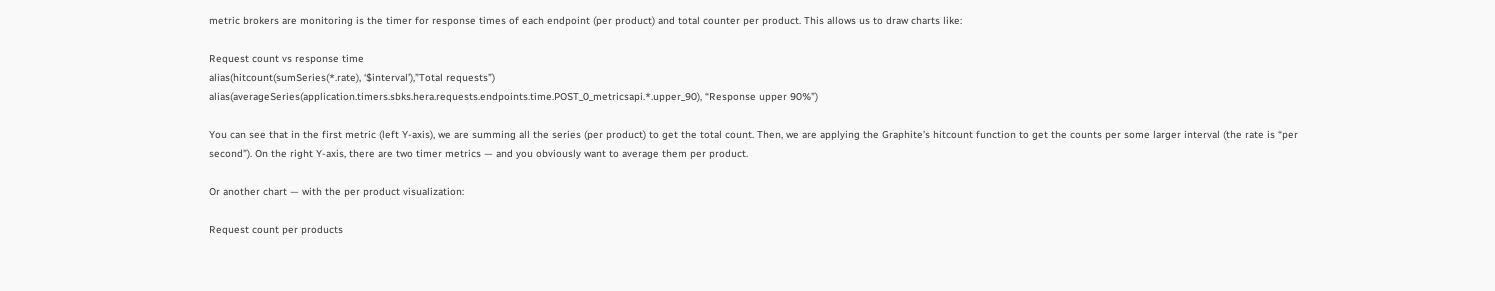metric brokers are monitoring is the timer for response times of each endpoint (per product) and total counter per product. This allows us to draw charts like:

Request count vs response time
alias(hitcount(sumSeries(*.rate), ‘$interval’),”Total requests”)
alias(averageSeries(application.timers.sbks.hera.requests.endpoints.time.POST_0_metricsapi.*.upper_90), “Response upper 90%”)

You can see that in the first metric (left Y-axis), we are summing all the series (per product) to get the total count. Then, we are applying the Graphite’s hitcount function to get the counts per some larger interval (the rate is “per second”). On the right Y-axis, there are two timer metrics — and you obviously want to average them per product.

Or another chart — with the per product visualization:

Request count per products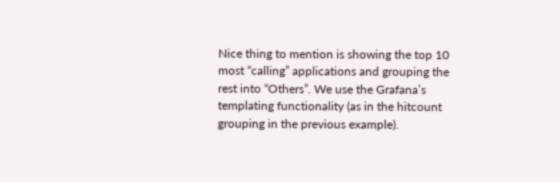Nice thing to mention is showing the top 10 most “calling” applications and grouping the rest into “Others”. We use the Grafana’s templating functionality (as in the hitcount grouping in the previous example).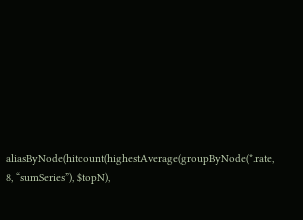aliasByNode(hitcount(highestAverage(groupByNode(*.rate, 8, “sumSeries”), $topN),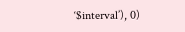‘$interval’), 0)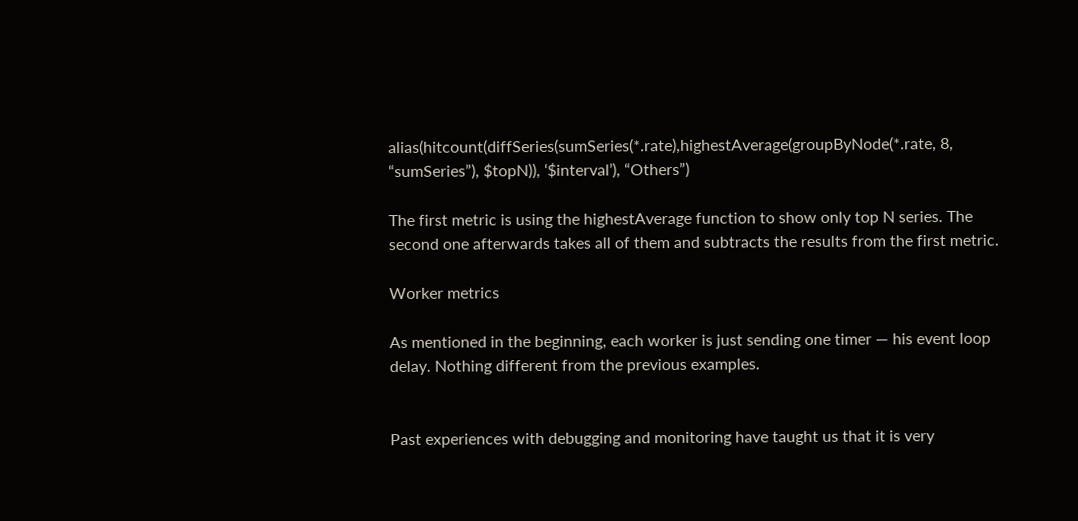alias(hitcount(diffSeries(sumSeries(*.rate),highestAverage(groupByNode(*.rate, 8, “sumSeries”), $topN)), ‘$interval’), “Others”)

The first metric is using the highestAverage function to show only top N series. The second one afterwards takes all of them and subtracts the results from the first metric.

Worker metrics

As mentioned in the beginning, each worker is just sending one timer — his event loop delay. Nothing different from the previous examples.


Past experiences with debugging and monitoring have taught us that it is very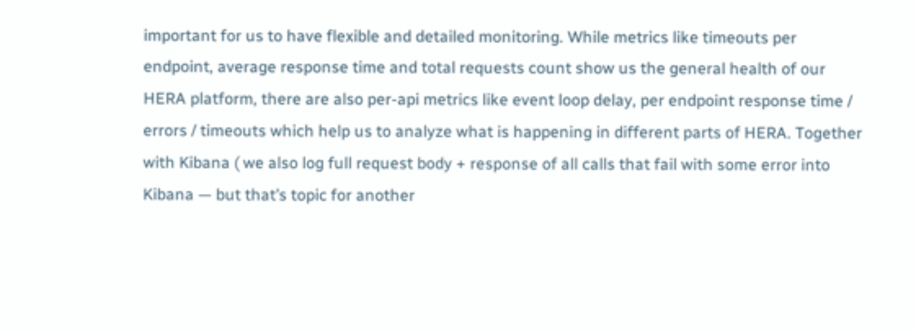important for us to have flexible and detailed monitoring. While metrics like timeouts per endpoint, average response time and total requests count show us the general health of our HERA platform, there are also per-api metrics like event loop delay, per endpoint response time / errors / timeouts which help us to analyze what is happening in different parts of HERA. Together with Kibana ( we also log full request body + response of all calls that fail with some error into Kibana — but that’s topic for another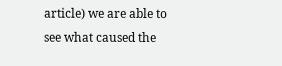article) we are able to see what caused the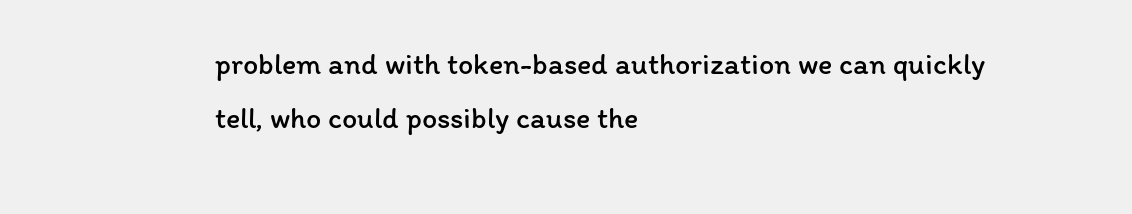problem and with token-based authorization we can quickly tell, who could possibly cause the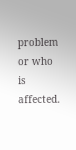problem or who is affected.